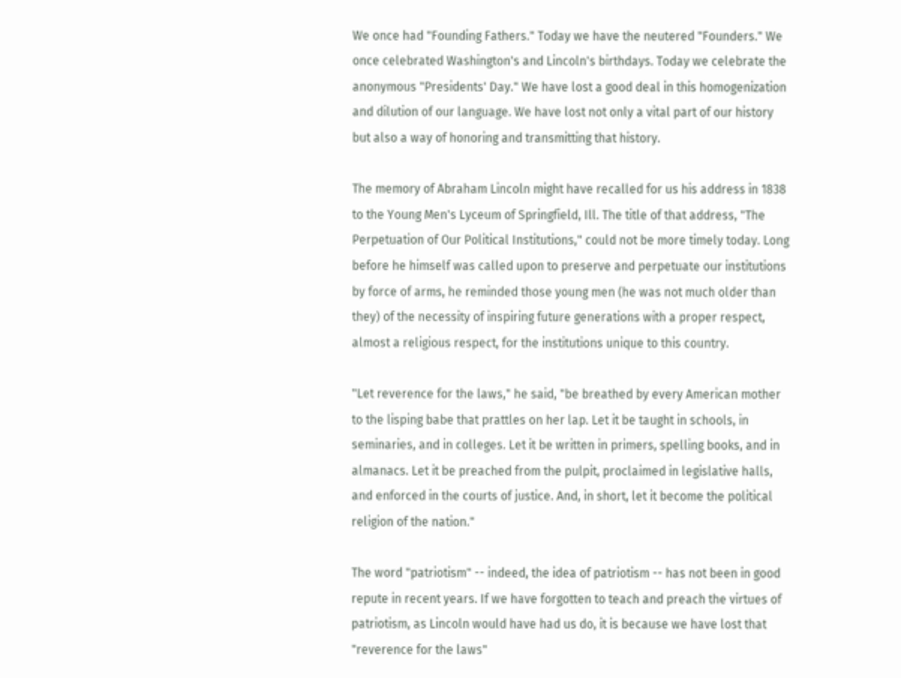We once had "Founding Fathers." Today we have the neutered "Founders." We once celebrated Washington's and Lincoln's birthdays. Today we celebrate the anonymous "Presidents' Day." We have lost a good deal in this homogenization and dilution of our language. We have lost not only a vital part of our history but also a way of honoring and transmitting that history.

The memory of Abraham Lincoln might have recalled for us his address in 1838 to the Young Men's Lyceum of Springfield, Ill. The title of that address, "The Perpetuation of Our Political Institutions," could not be more timely today. Long before he himself was called upon to preserve and perpetuate our institutions by force of arms, he reminded those young men (he was not much older than they) of the necessity of inspiring future generations with a proper respect, almost a religious respect, for the institutions unique to this country.

"Let reverence for the laws," he said, "be breathed by every American mother to the lisping babe that prattles on her lap. Let it be taught in schools, in seminaries, and in colleges. Let it be written in primers, spelling books, and in almanacs. Let it be preached from the pulpit, proclaimed in legislative halls, and enforced in the courts of justice. And, in short, let it become the political religion of the nation."

The word "patriotism" -- indeed, the idea of patriotism -- has not been in good repute in recent years. If we have forgotten to teach and preach the virtues of patriotism, as Lincoln would have had us do, it is because we have lost that "reverence for the laws"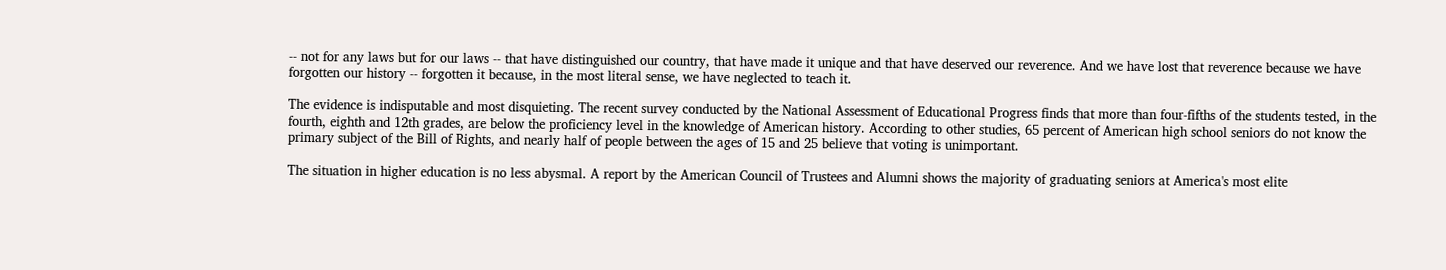-- not for any laws but for our laws -- that have distinguished our country, that have made it unique and that have deserved our reverence. And we have lost that reverence because we have forgotten our history -- forgotten it because, in the most literal sense, we have neglected to teach it.

The evidence is indisputable and most disquieting. The recent survey conducted by the National Assessment of Educational Progress finds that more than four-fifths of the students tested, in the fourth, eighth and 12th grades, are below the proficiency level in the knowledge of American history. According to other studies, 65 percent of American high school seniors do not know the primary subject of the Bill of Rights, and nearly half of people between the ages of 15 and 25 believe that voting is unimportant.

The situation in higher education is no less abysmal. A report by the American Council of Trustees and Alumni shows the majority of graduating seniors at America's most elite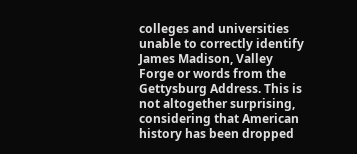colleges and universities unable to correctly identify James Madison, Valley Forge or words from the Gettysburg Address. This is not altogether surprising, considering that American history has been dropped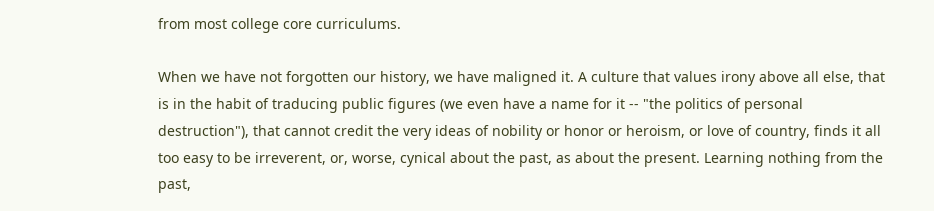from most college core curriculums.

When we have not forgotten our history, we have maligned it. A culture that values irony above all else, that is in the habit of traducing public figures (we even have a name for it -- "the politics of personal destruction"), that cannot credit the very ideas of nobility or honor or heroism, or love of country, finds it all too easy to be irreverent, or, worse, cynical about the past, as about the present. Learning nothing from the past,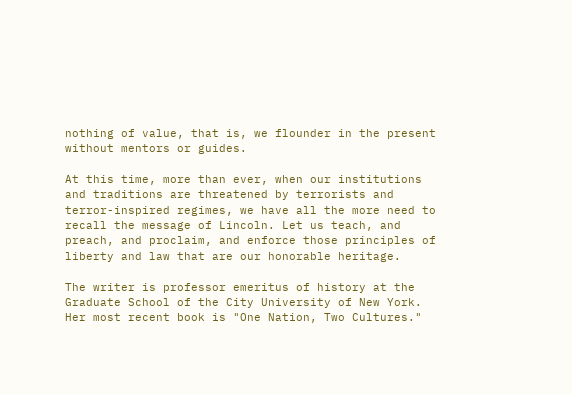nothing of value, that is, we flounder in the present without mentors or guides.

At this time, more than ever, when our institutions and traditions are threatened by terrorists and terror-inspired regimes, we have all the more need to recall the message of Lincoln. Let us teach, and preach, and proclaim, and enforce those principles of liberty and law that are our honorable heritage.

The writer is professor emeritus of history at the Graduate School of the City University of New York. Her most recent book is "One Nation, Two Cultures."